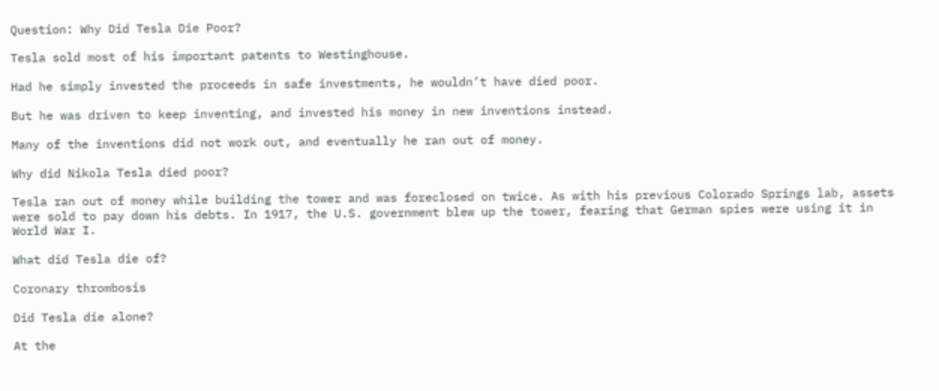Question: Why Did Tesla Die Poor?

Tesla sold most of his important patents to Westinghouse.

Had he simply invested the proceeds in safe investments, he wouldn’t have died poor.

But he was driven to keep inventing, and invested his money in new inventions instead.

Many of the inventions did not work out, and eventually he ran out of money.

Why did Nikola Tesla died poor?

Tesla ran out of money while building the tower and was foreclosed on twice. As with his previous Colorado Springs lab, assets were sold to pay down his debts. In 1917, the U.S. government blew up the tower, fearing that German spies were using it in World War I.

What did Tesla die of?

Coronary thrombosis

Did Tesla die alone?

At the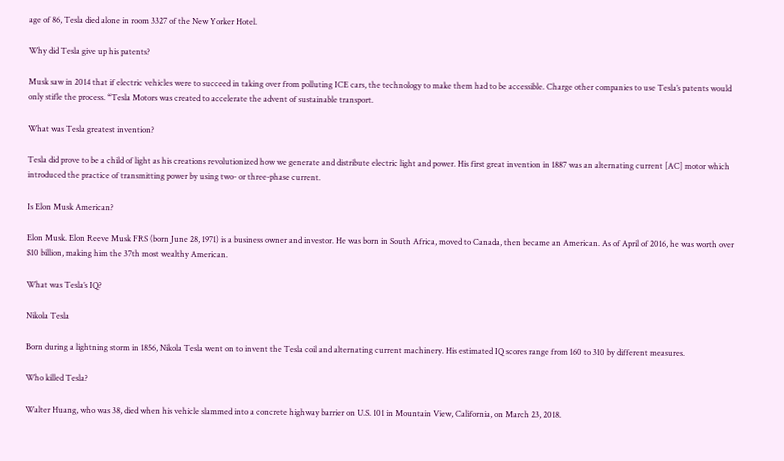age of 86, Tesla died alone in room 3327 of the New Yorker Hotel.

Why did Tesla give up his patents?

Musk saw in 2014 that if electric vehicles were to succeed in taking over from polluting ICE cars, the technology to make them had to be accessible. Charge other companies to use Tesla’s patents would only stifle the process. “Tesla Motors was created to accelerate the advent of sustainable transport.

What was Tesla greatest invention?

Tesla did prove to be a child of light as his creations revolutionized how we generate and distribute electric light and power. His first great invention in 1887 was an alternating current [AC] motor which introduced the practice of transmitting power by using two- or three-phase current.

Is Elon Musk American?

Elon Musk. Elon Reeve Musk FRS (born June 28, 1971) is a business owner and investor. He was born in South Africa, moved to Canada, then became an American. As of April of 2016, he was worth over $10 billion, making him the 37th most wealthy American.

What was Tesla’s IQ?

Nikola Tesla

Born during a lightning storm in 1856, Nikola Tesla went on to invent the Tesla coil and alternating current machinery. His estimated IQ scores range from 160 to 310 by different measures.

Who killed Tesla?

Walter Huang, who was 38, died when his vehicle slammed into a concrete highway barrier on U.S. 101 in Mountain View, California, on March 23, 2018.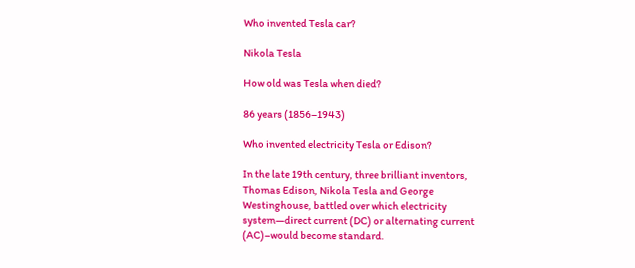Who invented Tesla car?

Nikola Tesla

How old was Tesla when died?

86 years (1856–1943)

Who invented electricity Tesla or Edison?

In the late 19th century, three brilliant inventors, Thomas Edison, Nikola Tesla and George Westinghouse, battled over which electricity system—direct current (DC) or alternating current (AC)–would become standard.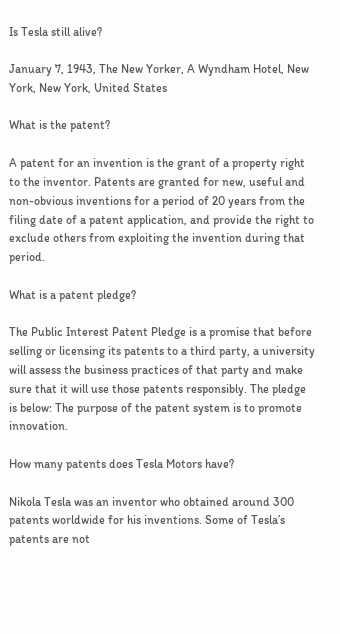Is Tesla still alive?

January 7, 1943, The New Yorker, A Wyndham Hotel, New York, New York, United States

What is the patent?

A patent for an invention is the grant of a property right to the inventor. Patents are granted for new, useful and non-obvious inventions for a period of 20 years from the filing date of a patent application, and provide the right to exclude others from exploiting the invention during that period.

What is a patent pledge?

The Public Interest Patent Pledge is a promise that before selling or licensing its patents to a third party, a university will assess the business practices of that party and make sure that it will use those patents responsibly. The pledge is below: The purpose of the patent system is to promote innovation.

How many patents does Tesla Motors have?

Nikola Tesla was an inventor who obtained around 300 patents worldwide for his inventions. Some of Tesla’s patents are not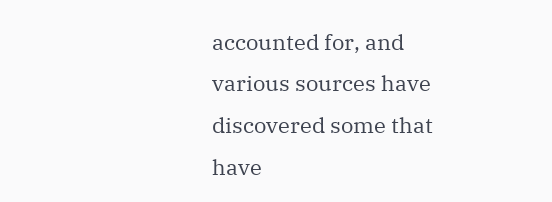accounted for, and various sources have discovered some that have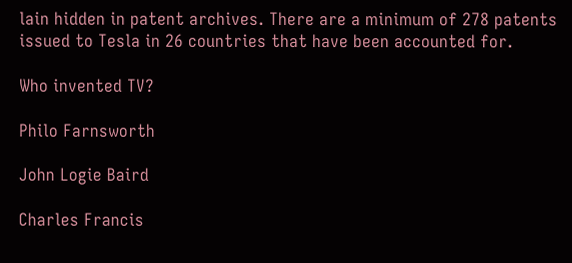lain hidden in patent archives. There are a minimum of 278 patents issued to Tesla in 26 countries that have been accounted for.

Who invented TV?

Philo Farnsworth

John Logie Baird

Charles Francis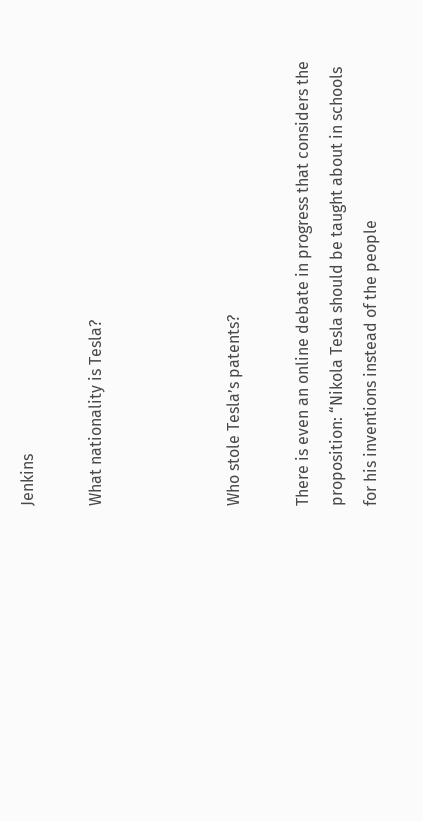Jenkins

What nationality is Tesla?



Who stole Tesla’s patents?

There is even an online debate in progress that considers the proposition: “Nikola Tesla should be taught about in schools for his inventions instead of the people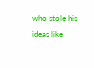who stole his ideas like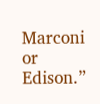Marconi or Edison.”